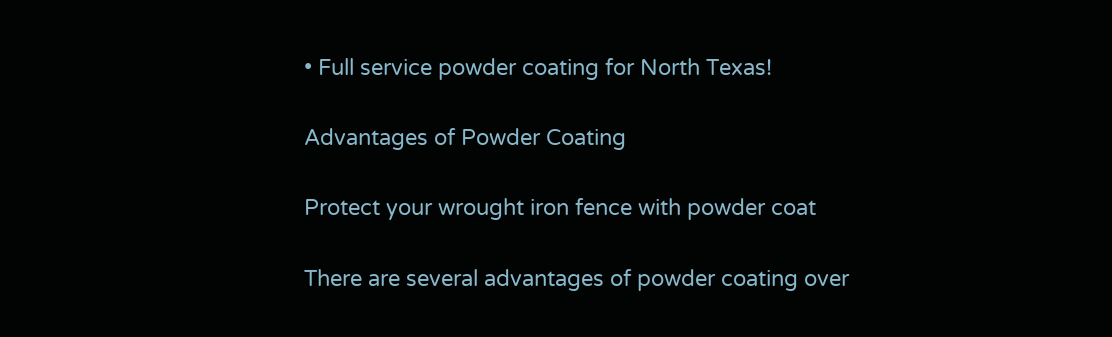• Full service powder coating for North Texas!

Advantages of Powder Coating

Protect your wrought iron fence with powder coat

There are several advantages of powder coating over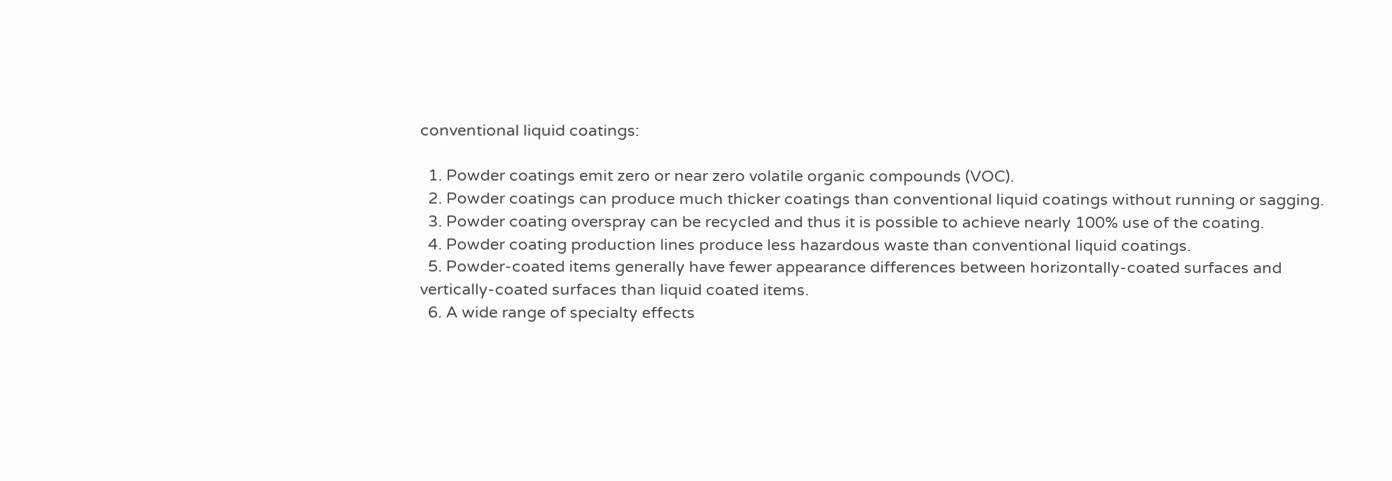conventional liquid coatings:

  1. Powder coatings emit zero or near zero volatile organic compounds (VOC).
  2. Powder coatings can produce much thicker coatings than conventional liquid coatings without running or sagging.
  3. Powder coating overspray can be recycled and thus it is possible to achieve nearly 100% use of the coating.
  4. Powder coating production lines produce less hazardous waste than conventional liquid coatings.
  5. Powder-coated items generally have fewer appearance differences between horizontally-coated surfaces and vertically-coated surfaces than liquid coated items.
  6. A wide range of specialty effects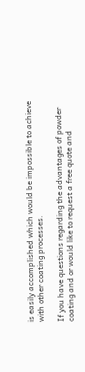is easily accomplished which would be impossible to achieve with other coating processes.

If you have questions regarding the advantages of powder coating and or would like to request a free quote and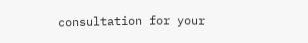consultation for your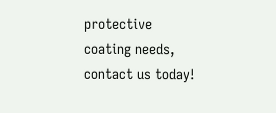protective coating needs, contact us today!